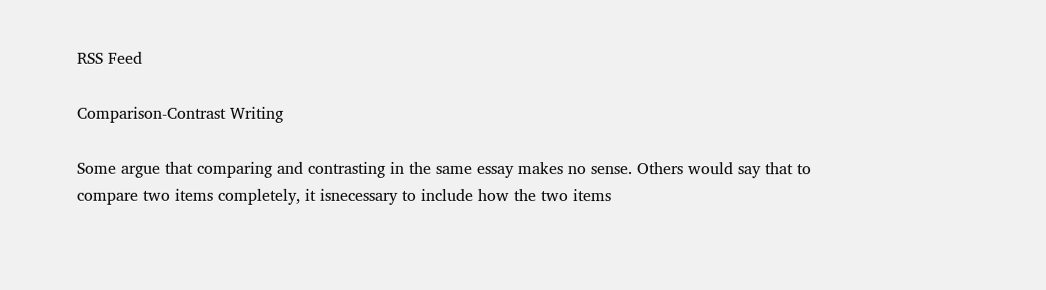RSS Feed

Comparison-Contrast Writing

Some argue that comparing and contrasting in the same essay makes no sense. Others would say that to compare two items completely, it isnecessary to include how the two items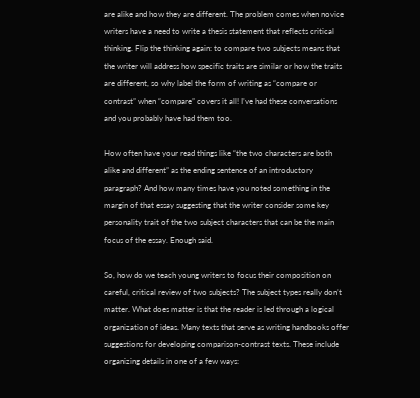are alike and how they are different. The problem comes when novice writers have a need to write a thesis statement that reflects critical thinking. Flip the thinking again: to compare two subjects means that the writer will address how specific traits are similar or how the traits are different, so why label the form of writing as “compare or contrast” when “compare” covers it all! I’ve had these conversations and you probably have had them too.

How often have your read things like “the two characters are both alike and different” as the ending sentence of an introductory paragraph? And how many times have you noted something in the margin of that essay suggesting that the writer consider some key personality trait of the two subject characters that can be the main focus of the essay. Enough said.

So, how do we teach young writers to focus their composition on careful, critical review of two subjects? The subject types really don’t matter. What does matter is that the reader is led through a logical organization of ideas. Many texts that serve as writing handbooks offer suggestions for developing comparison-contrast texts. These include organizing details in one of a few ways: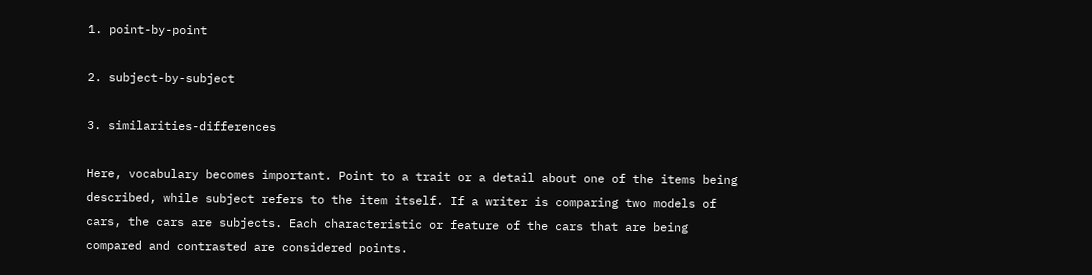1. point-by-point

2. subject-by-subject

3. similarities-differences

Here, vocabulary becomes important. Point to a trait or a detail about one of the items being described, while subject refers to the item itself. If a writer is comparing two models of cars, the cars are subjects. Each characteristic or feature of the cars that are being compared and contrasted are considered points.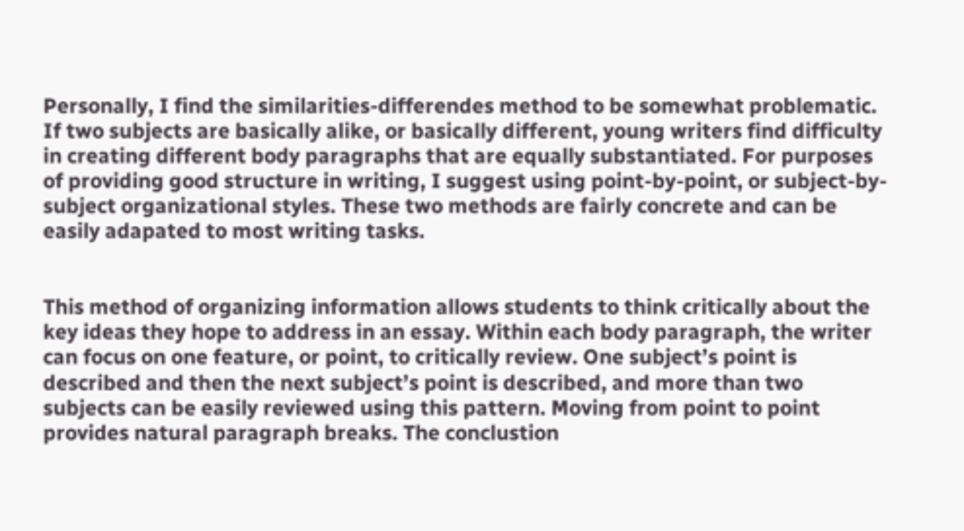Personally, I find the similarities-differendes method to be somewhat problematic. If two subjects are basically alike, or basically different, young writers find difficulty in creating different body paragraphs that are equally substantiated. For purposes of providing good structure in writing, I suggest using point-by-point, or subject-by-subject organizational styles. These two methods are fairly concrete and can be easily adapated to most writing tasks.


This method of organizing information allows students to think critically about the key ideas they hope to address in an essay. Within each body paragraph, the writer can focus on one feature, or point, to critically review. One subject’s point is described and then the next subject’s point is described, and more than two subjects can be easily reviewed using this pattern. Moving from point to point provides natural paragraph breaks. The conclustion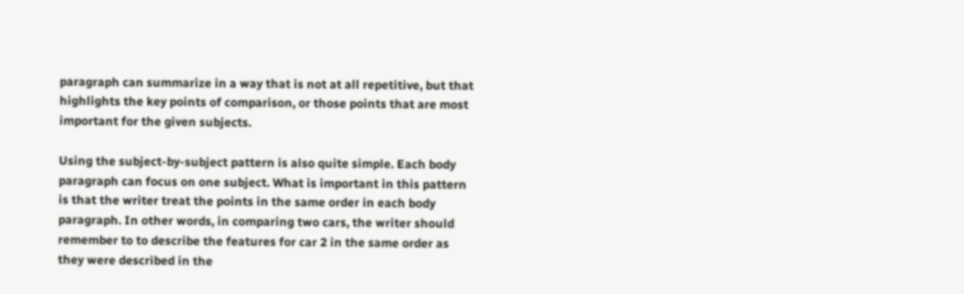paragraph can summarize in a way that is not at all repetitive, but that highlights the key points of comparison, or those points that are most important for the given subjects.

Using the subject-by-subject pattern is also quite simple. Each body paragraph can focus on one subject. What is important in this pattern is that the writer treat the points in the same order in each body paragraph. In other words, in comparing two cars, the writer should remember to to describe the features for car 2 in the same order as they were described in the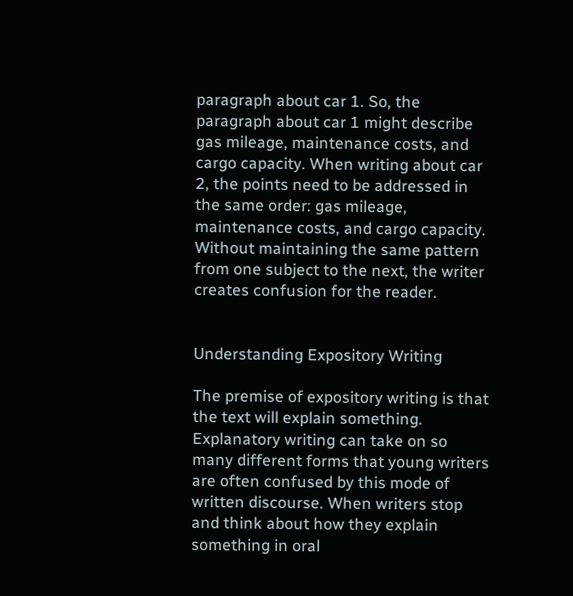paragraph about car 1. So, the paragraph about car 1 might describe gas mileage, maintenance costs, and cargo capacity. When writing about car 2, the points need to be addressed in the same order: gas mileage, maintenance costs, and cargo capacity. Without maintaining the same pattern from one subject to the next, the writer creates confusion for the reader.


Understanding Expository Writing

The premise of expository writing is that the text will explain something. Explanatory writing can take on so many different forms that young writers are often confused by this mode of written discourse. When writers stop and think about how they explain something in oral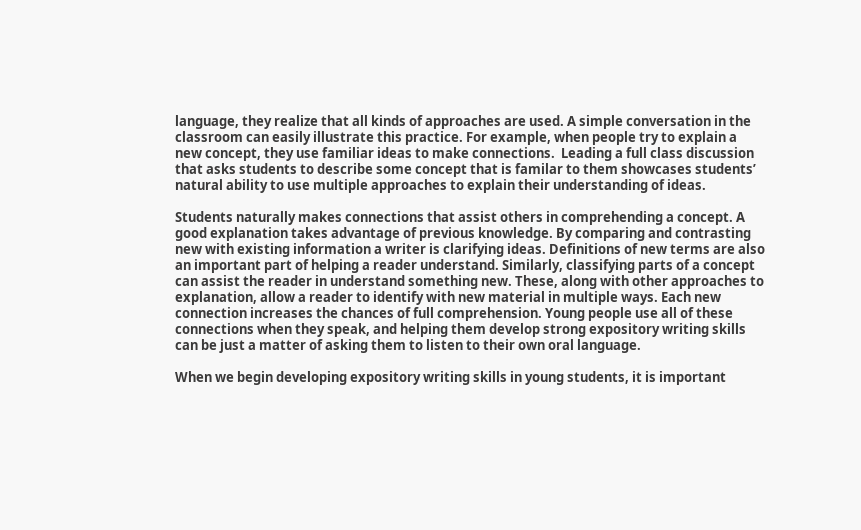language, they realize that all kinds of approaches are used. A simple conversation in the classroom can easily illustrate this practice. For example, when people try to explain a new concept, they use familiar ideas to make connections.  Leading a full class discussion that asks students to describe some concept that is familar to them showcases students’ natural ability to use multiple approaches to explain their understanding of ideas.

Students naturally makes connections that assist others in comprehending a concept. A good explanation takes advantage of previous knowledge. By comparing and contrasting new with existing information a writer is clarifying ideas. Definitions of new terms are also an important part of helping a reader understand. Similarly, classifying parts of a concept can assist the reader in understand something new. These, along with other approaches to explanation, allow a reader to identify with new material in multiple ways. Each new connection increases the chances of full comprehension. Young people use all of these connections when they speak, and helping them develop strong expository writing skills can be just a matter of asking them to listen to their own oral language.

When we begin developing expository writing skills in young students, it is important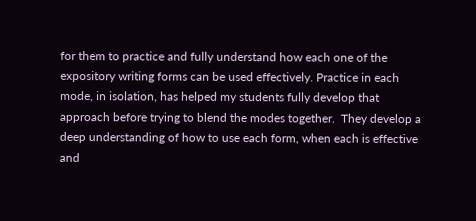for them to practice and fully understand how each one of the expository writing forms can be used effectively. Practice in each mode, in isolation, has helped my students fully develop that approach before trying to blend the modes together.  They develop a deep understanding of how to use each form, when each is effective and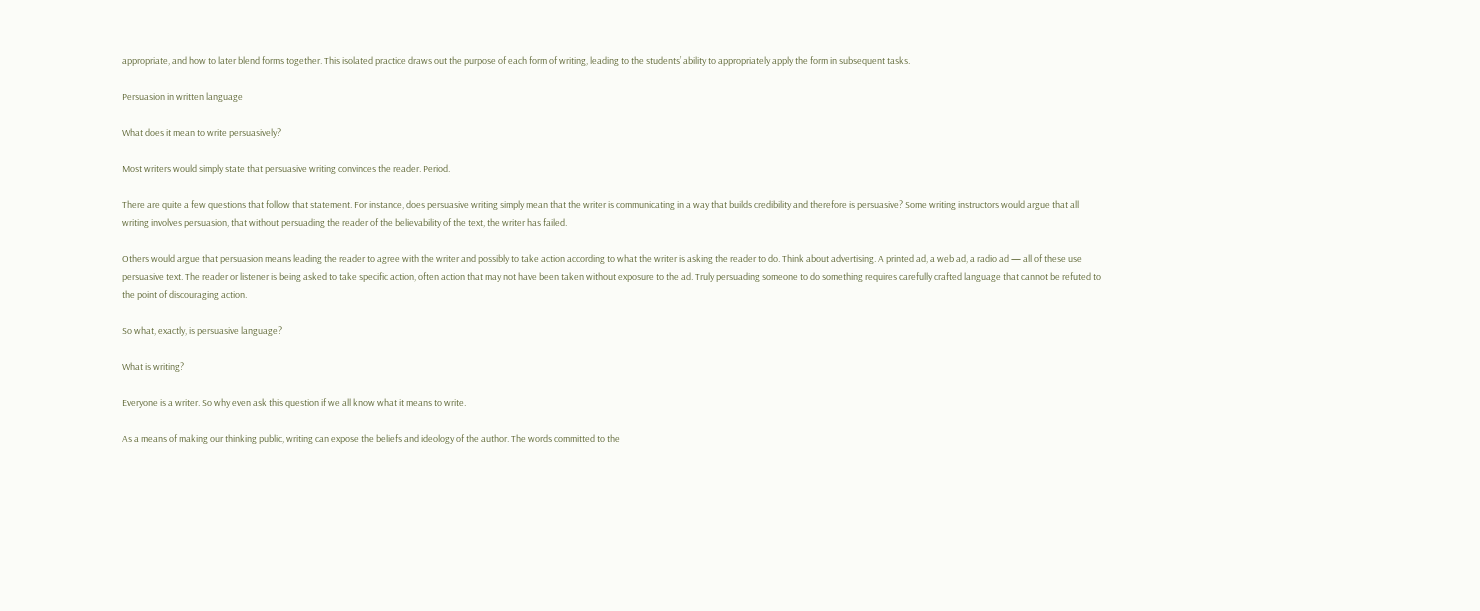appropriate, and how to later blend forms together. This isolated practice draws out the purpose of each form of writing, leading to the students’ ability to appropriately apply the form in subsequent tasks.

Persuasion in written language

What does it mean to write persuasively?

Most writers would simply state that persuasive writing convinces the reader. Period.

There are quite a few questions that follow that statement. For instance, does persuasive writing simply mean that the writer is communicating in a way that builds credibility and therefore is persuasive? Some writing instructors would argue that all writing involves persuasion, that without persuading the reader of the believability of the text, the writer has failed.

Others would argue that persuasion means leading the reader to agree with the writer and possibly to take action according to what the writer is asking the reader to do. Think about advertising. A printed ad, a web ad, a radio ad — all of these use persuasive text. The reader or listener is being asked to take specific action, often action that may not have been taken without exposure to the ad. Truly persuading someone to do something requires carefully crafted language that cannot be refuted to the point of discouraging action.

So what, exactly, is persuasive language?

What is writing?

Everyone is a writer. So why even ask this question if we all know what it means to write.

As a means of making our thinking public, writing can expose the beliefs and ideology of the author. The words committed to the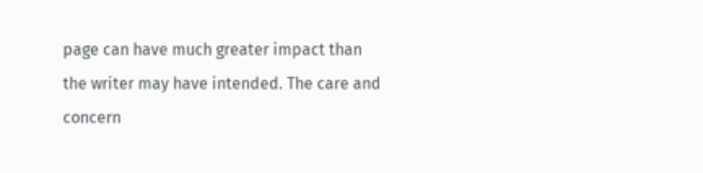page can have much greater impact than the writer may have intended. The care and concern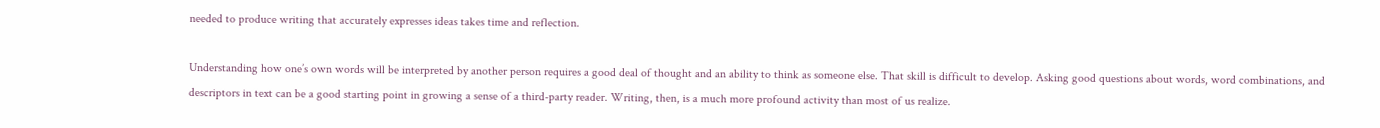needed to produce writing that accurately expresses ideas takes time and reflection.

Understanding how one’s own words will be interpreted by another person requires a good deal of thought and an ability to think as someone else. That skill is difficult to develop. Asking good questions about words, word combinations, and descriptors in text can be a good starting point in growing a sense of a third-party reader. Writing, then, is a much more profound activity than most of us realize.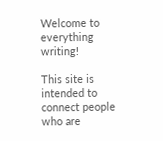Welcome to everything writing!

This site is intended to connect people who are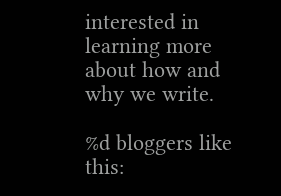interested in learning more about how and why we write.

%d bloggers like this: